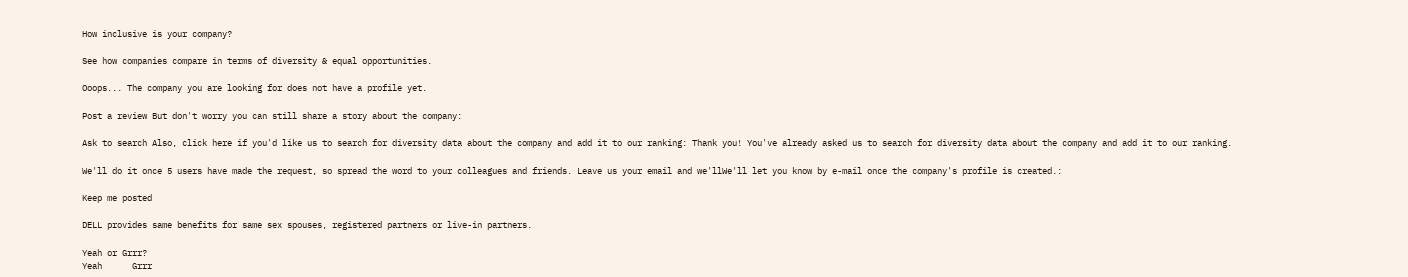How inclusive is your company?

See how companies compare in terms of diversity & equal opportunities.

Ooops... The company you are looking for does not have a profile yet.

Post a review But don't worry you can still share a story about the company:

Ask to search Also, click here if you'd like us to search for diversity data about the company and add it to our ranking: Thank you! You've already asked us to search for diversity data about the company and add it to our ranking.

We'll do it once 5 users have made the request, so spread the word to your colleagues and friends. Leave us your email and we'llWe'll let you know by e-mail once the company's profile is created.:

Keep me posted

DELL provides same benefits for same sex spouses, registered partners or live-in partners.

Yeah or Grrr?
Yeah      Grrr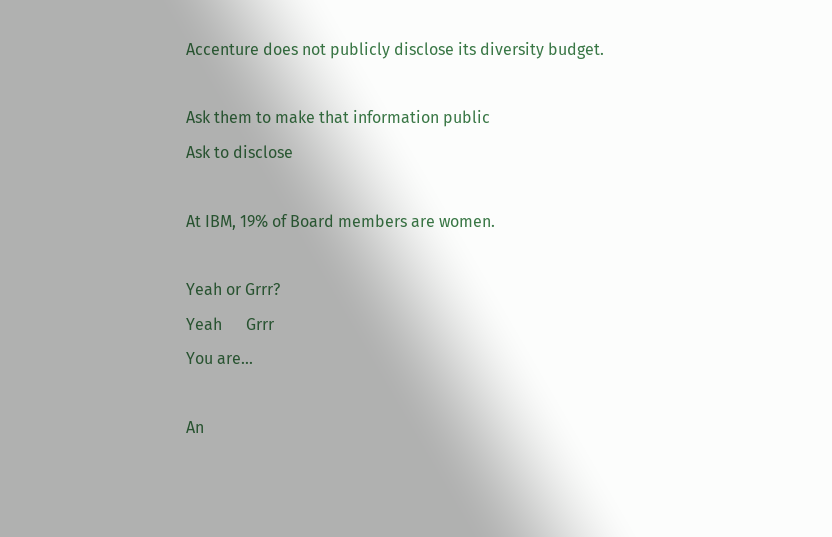Accenture does not publicly disclose its diversity budget.

Ask them to make that information public
Ask to disclose

At IBM, 19% of Board members are women.

Yeah or Grrr?
Yeah      Grrr
You are...

An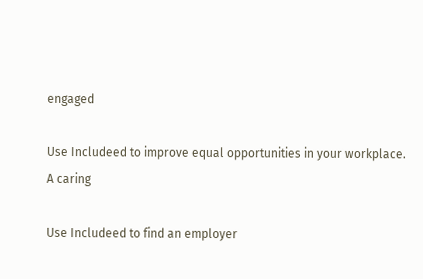engaged

Use Includeed to improve equal opportunities in your workplace.
A caring

Use Includeed to find an employer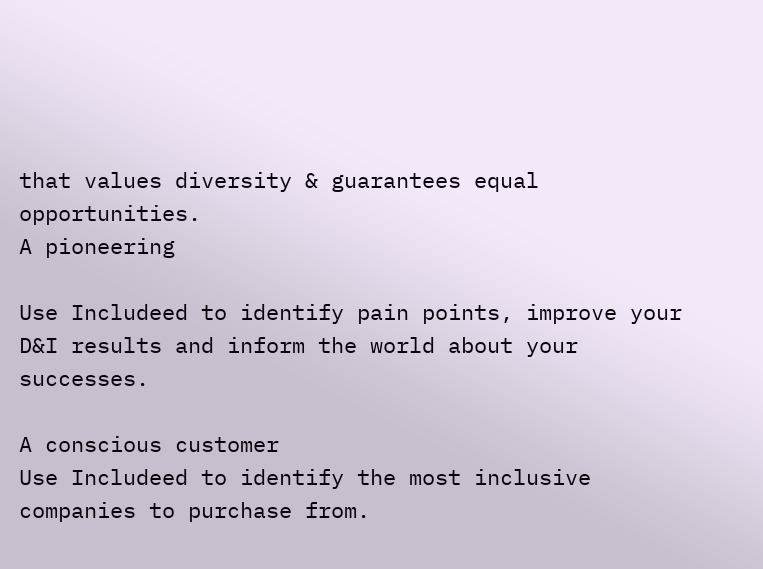that values diversity & guarantees equal opportunities.
A pioneering

Use Includeed to identify pain points, improve your D&I results and inform the world about your successes.

A conscious customer
Use Includeed to identify the most inclusive companies to purchase from.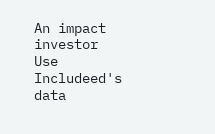An impact investor
Use Includeed's data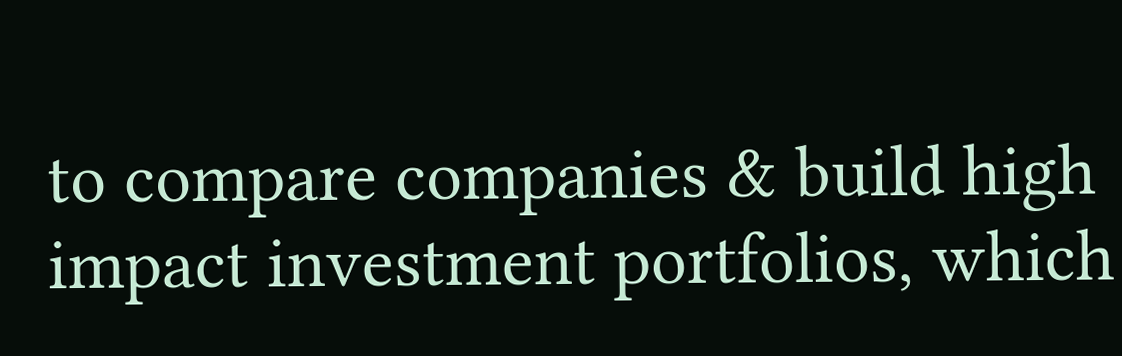to compare companies & build high impact investment portfolios, which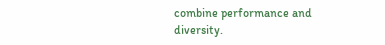combine performance and diversity.